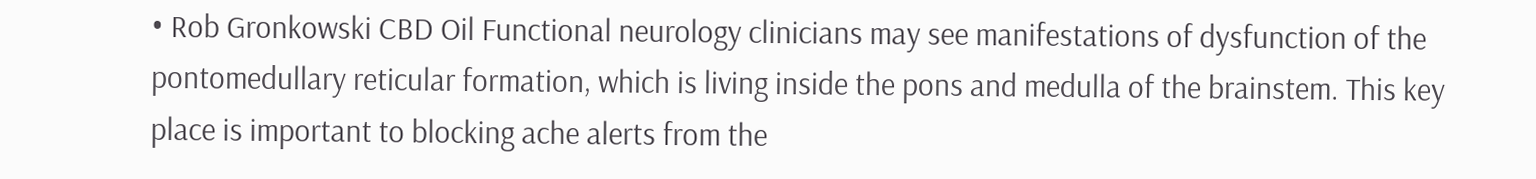• Rob Gronkowski CBD Oil Functional neurology clinicians may see manifestations of dysfunction of the pontomedullary reticular formation, which is living inside the pons and medulla of the brainstem. This key place is important to blocking ache alerts from the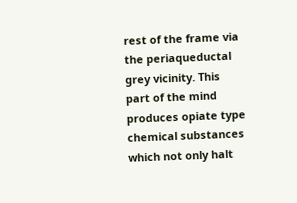rest of the frame via the periaqueductal grey vicinity. This part of the mind produces opiate type chemical substances which not only halt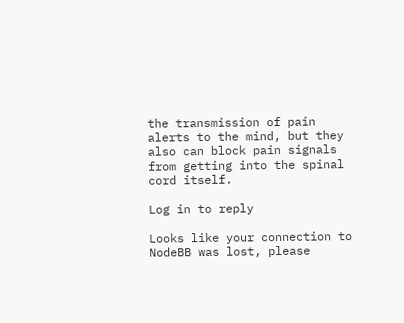the transmission of pain alerts to the mind, but they also can block pain signals from getting into the spinal cord itself.

Log in to reply

Looks like your connection to NodeBB was lost, please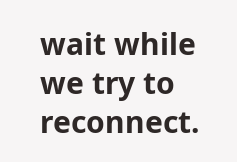wait while we try to reconnect.